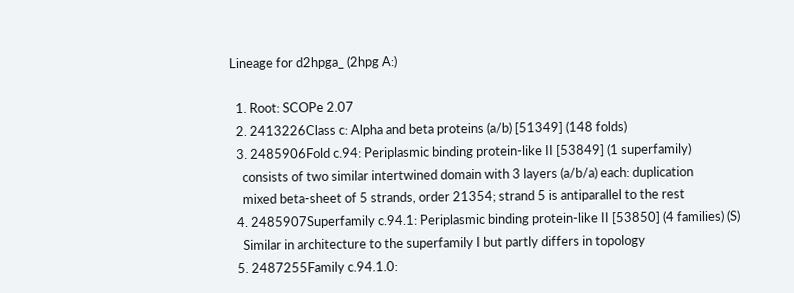Lineage for d2hpga_ (2hpg A:)

  1. Root: SCOPe 2.07
  2. 2413226Class c: Alpha and beta proteins (a/b) [51349] (148 folds)
  3. 2485906Fold c.94: Periplasmic binding protein-like II [53849] (1 superfamily)
    consists of two similar intertwined domain with 3 layers (a/b/a) each: duplication
    mixed beta-sheet of 5 strands, order 21354; strand 5 is antiparallel to the rest
  4. 2485907Superfamily c.94.1: Periplasmic binding protein-like II [53850] (4 families) (S)
    Similar in architecture to the superfamily I but partly differs in topology
  5. 2487255Family c.94.1.0: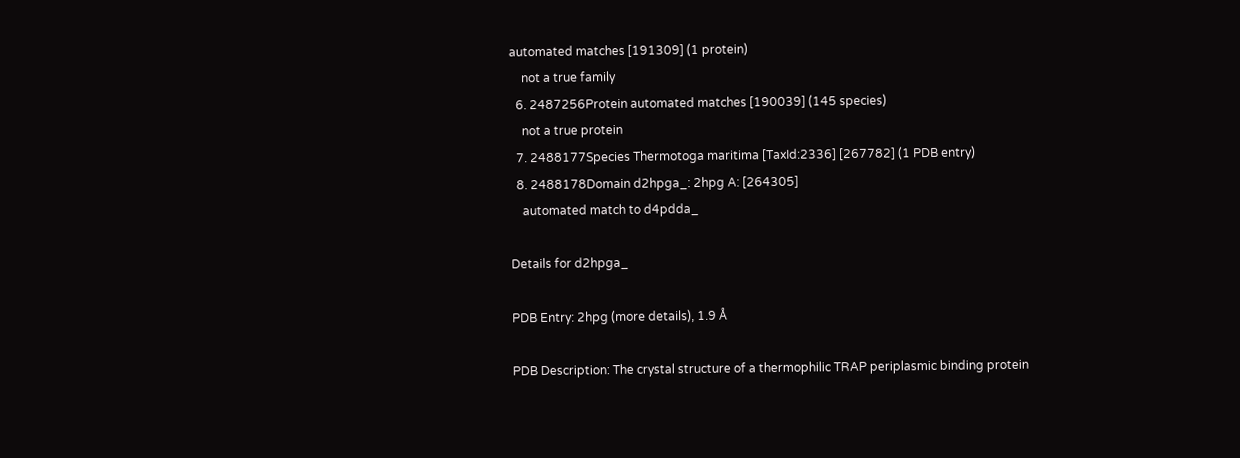automated matches [191309] (1 protein)
    not a true family
  6. 2487256Protein automated matches [190039] (145 species)
    not a true protein
  7. 2488177Species Thermotoga maritima [TaxId:2336] [267782] (1 PDB entry)
  8. 2488178Domain d2hpga_: 2hpg A: [264305]
    automated match to d4pdda_

Details for d2hpga_

PDB Entry: 2hpg (more details), 1.9 Å

PDB Description: The crystal structure of a thermophilic TRAP periplasmic binding protein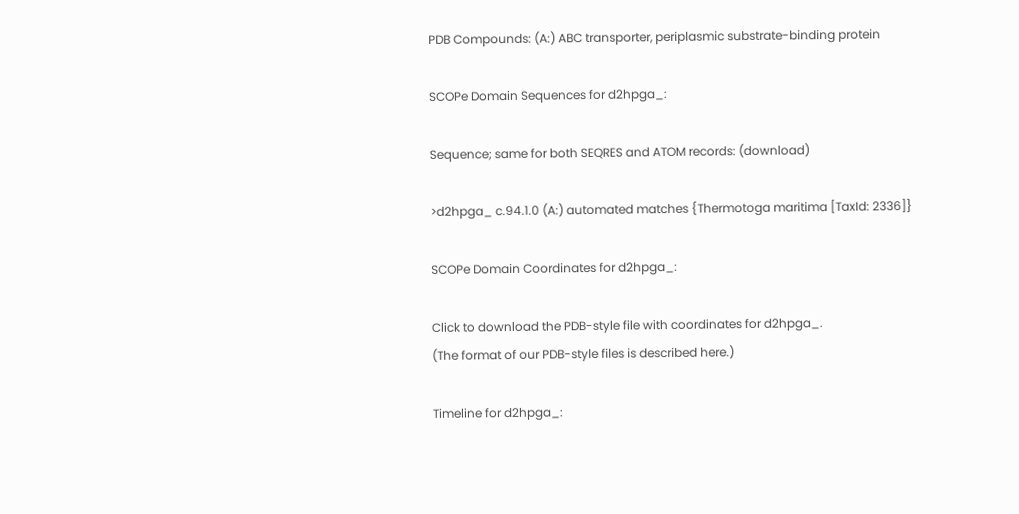PDB Compounds: (A:) ABC transporter, periplasmic substrate-binding protein

SCOPe Domain Sequences for d2hpga_:

Sequence; same for both SEQRES and ATOM records: (download)

>d2hpga_ c.94.1.0 (A:) automated matches {Thermotoga maritima [TaxId: 2336]}

SCOPe Domain Coordinates for d2hpga_:

Click to download the PDB-style file with coordinates for d2hpga_.
(The format of our PDB-style files is described here.)

Timeline for d2hpga_: